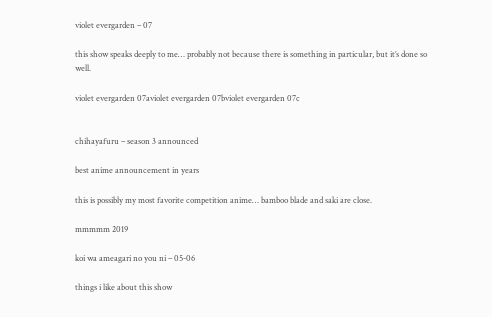violet evergarden – 07

this show speaks deeply to me… probably not because there is something in particular, but it’s done so well.

violet evergarden 07aviolet evergarden 07bviolet evergarden 07c


chihayafuru – season 3 announced

best anime announcement in years

this is possibly my most favorite competition anime… bamboo blade and saki are close.

mmmmm 2019

koi wa ameagari no you ni – 05-06

things i like about this show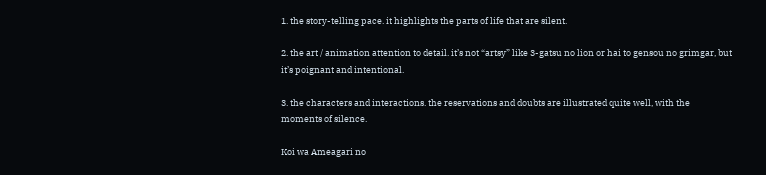1. the story-telling pace. it highlights the parts of life that are silent.

2. the art / animation attention to detail. it’s not “artsy” like 3-gatsu no lion or hai to gensou no grimgar, but it’s poignant and intentional.

3. the characters and interactions. the reservations and doubts are illustrated quite well, with the moments of silence.

Koi wa Ameagari no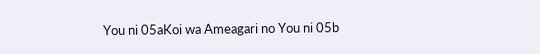You ni 05aKoi wa Ameagari no You ni 05b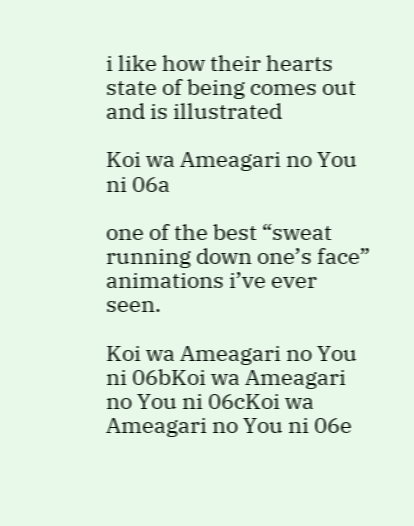i like how their hearts state of being comes out and is illustrated

Koi wa Ameagari no You ni 06a

one of the best “sweat running down one’s face” animations i’ve ever seen.

Koi wa Ameagari no You ni 06bKoi wa Ameagari no You ni 06cKoi wa Ameagari no You ni 06e